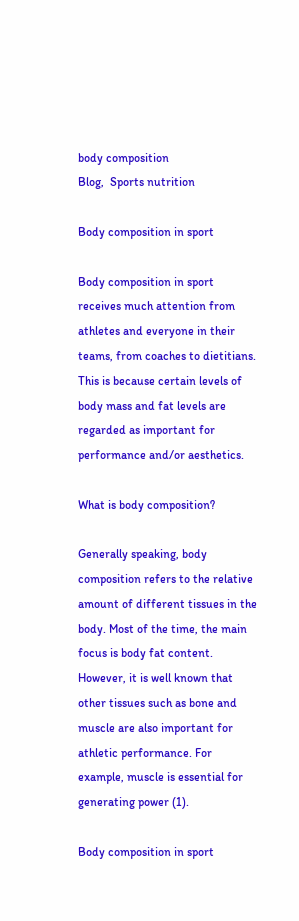body composition
Blog,  Sports nutrition

Body composition in sport

Body composition in sport receives much attention from athletes and everyone in their teams, from coaches to dietitians. This is because certain levels of body mass and fat levels are regarded as important for performance and/or aesthetics.

What is body composition?

Generally speaking, body composition refers to the relative amount of different tissues in the body. Most of the time, the main focus is body fat content. However, it is well known that other tissues such as bone and muscle are also important for athletic performance. For example, muscle is essential for generating power (1).

Body composition in sport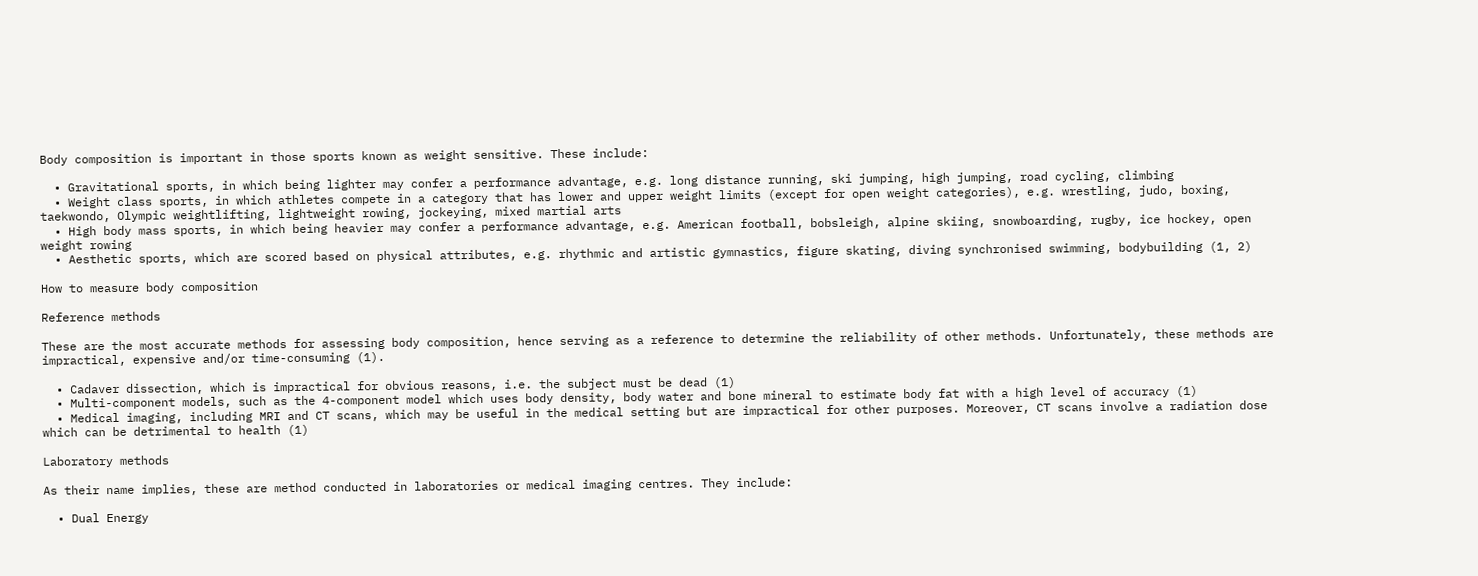Body composition is important in those sports known as weight sensitive. These include:

  • Gravitational sports, in which being lighter may confer a performance advantage, e.g. long distance running, ski jumping, high jumping, road cycling, climbing
  • Weight class sports, in which athletes compete in a category that has lower and upper weight limits (except for open weight categories), e.g. wrestling, judo, boxing, taekwondo, Olympic weightlifting, lightweight rowing, jockeying, mixed martial arts
  • High body mass sports, in which being heavier may confer a performance advantage, e.g. American football, bobsleigh, alpine skiing, snowboarding, rugby, ice hockey, open weight rowing
  • Aesthetic sports, which are scored based on physical attributes, e.g. rhythmic and artistic gymnastics, figure skating, diving synchronised swimming, bodybuilding (1, 2)

How to measure body composition

Reference methods

These are the most accurate methods for assessing body composition, hence serving as a reference to determine the reliability of other methods. Unfortunately, these methods are impractical, expensive and/or time-consuming (1).

  • Cadaver dissection, which is impractical for obvious reasons, i.e. the subject must be dead (1)
  • Multi-component models, such as the 4-component model which uses body density, body water and bone mineral to estimate body fat with a high level of accuracy (1)
  • Medical imaging, including MRI and CT scans, which may be useful in the medical setting but are impractical for other purposes. Moreover, CT scans involve a radiation dose which can be detrimental to health (1)

Laboratory methods

As their name implies, these are method conducted in laboratories or medical imaging centres. They include:

  • Dual Energy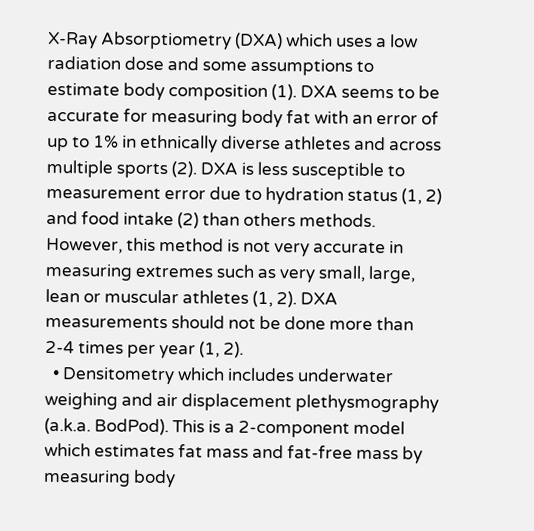X-Ray Absorptiometry (DXA) which uses a low radiation dose and some assumptions to estimate body composition (1). DXA seems to be accurate for measuring body fat with an error of up to 1% in ethnically diverse athletes and across multiple sports (2). DXA is less susceptible to measurement error due to hydration status (1, 2) and food intake (2) than others methods. However, this method is not very accurate in measuring extremes such as very small, large, lean or muscular athletes (1, 2). DXA measurements should not be done more than 2-4 times per year (1, 2).
  • Densitometry which includes underwater weighing and air displacement plethysmography (a.k.a. BodPod). This is a 2-component model which estimates fat mass and fat-free mass by measuring body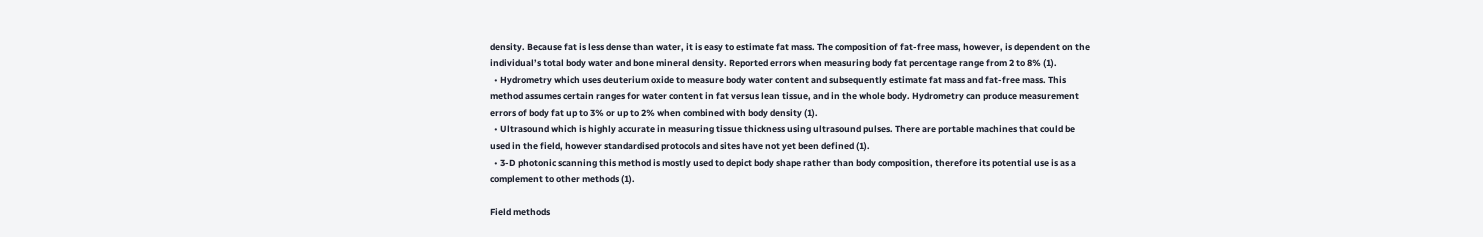density. Because fat is less dense than water, it is easy to estimate fat mass. The composition of fat-free mass, however, is dependent on the individual’s total body water and bone mineral density. Reported errors when measuring body fat percentage range from 2 to 8% (1).
  • Hydrometry which uses deuterium oxide to measure body water content and subsequently estimate fat mass and fat-free mass. This method assumes certain ranges for water content in fat versus lean tissue, and in the whole body. Hydrometry can produce measurement errors of body fat up to 3% or up to 2% when combined with body density (1).
  • Ultrasound which is highly accurate in measuring tissue thickness using ultrasound pulses. There are portable machines that could be used in the field, however standardised protocols and sites have not yet been defined (1).
  • 3-D photonic scanning this method is mostly used to depict body shape rather than body composition, therefore its potential use is as a complement to other methods (1).

Field methods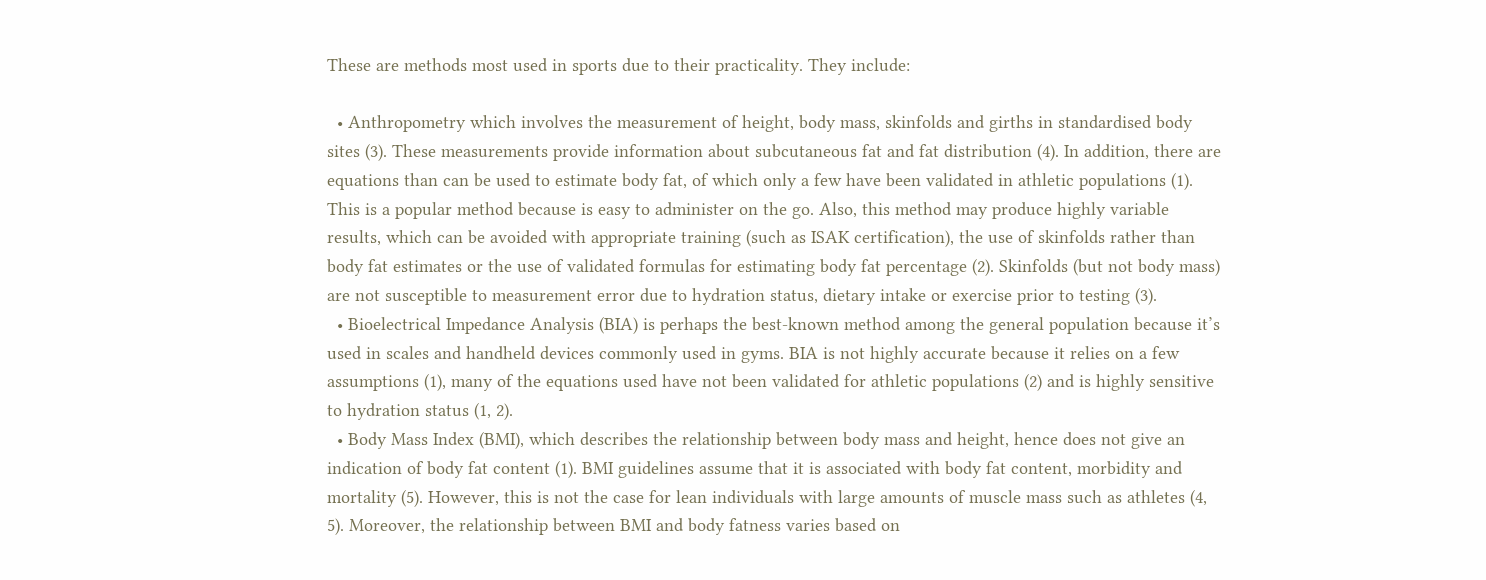These are methods most used in sports due to their practicality. They include:

  • Anthropometry which involves the measurement of height, body mass, skinfolds and girths in standardised body sites (3). These measurements provide information about subcutaneous fat and fat distribution (4). In addition, there are equations than can be used to estimate body fat, of which only a few have been validated in athletic populations (1). This is a popular method because is easy to administer on the go. Also, this method may produce highly variable results, which can be avoided with appropriate training (such as ISAK certification), the use of skinfolds rather than body fat estimates or the use of validated formulas for estimating body fat percentage (2). Skinfolds (but not body mass) are not susceptible to measurement error due to hydration status, dietary intake or exercise prior to testing (3).
  • Bioelectrical Impedance Analysis (BIA) is perhaps the best-known method among the general population because it’s used in scales and handheld devices commonly used in gyms. BIA is not highly accurate because it relies on a few assumptions (1), many of the equations used have not been validated for athletic populations (2) and is highly sensitive to hydration status (1, 2).
  • Body Mass Index (BMI), which describes the relationship between body mass and height, hence does not give an indication of body fat content (1). BMI guidelines assume that it is associated with body fat content, morbidity and mortality (5). However, this is not the case for lean individuals with large amounts of muscle mass such as athletes (4, 5). Moreover, the relationship between BMI and body fatness varies based on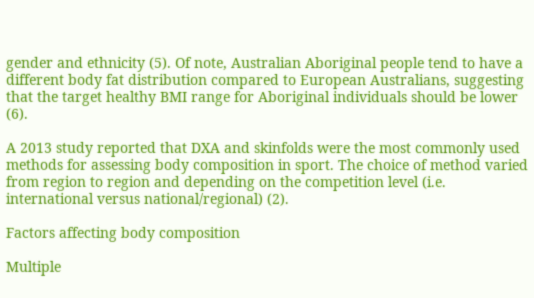gender and ethnicity (5). Of note, Australian Aboriginal people tend to have a different body fat distribution compared to European Australians, suggesting that the target healthy BMI range for Aboriginal individuals should be lower (6).

A 2013 study reported that DXA and skinfolds were the most commonly used methods for assessing body composition in sport. The choice of method varied from region to region and depending on the competition level (i.e. international versus national/regional) (2).

Factors affecting body composition

Multiple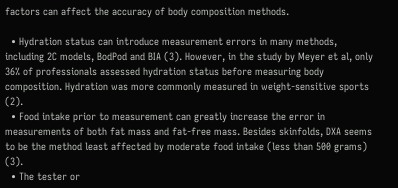factors can affect the accuracy of body composition methods.

  • Hydration status can introduce measurement errors in many methods, including 2C models, BodPod and BIA (3). However, in the study by Meyer et al, only 36% of professionals assessed hydration status before measuring body composition. Hydration was more commonly measured in weight-sensitive sports (2).
  • Food intake prior to measurement can greatly increase the error in measurements of both fat mass and fat-free mass. Besides skinfolds, DXA seems to be the method least affected by moderate food intake (less than 500 grams) (3).
  • The tester or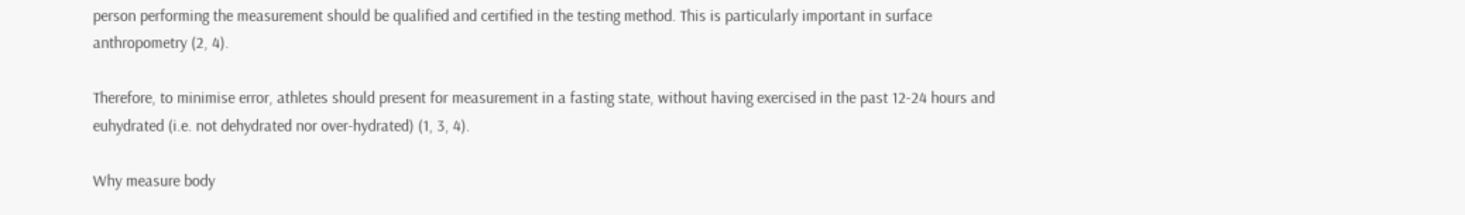person performing the measurement should be qualified and certified in the testing method. This is particularly important in surface anthropometry (2, 4).

Therefore, to minimise error, athletes should present for measurement in a fasting state, without having exercised in the past 12-24 hours and euhydrated (i.e. not dehydrated nor over-hydrated) (1, 3, 4).

Why measure body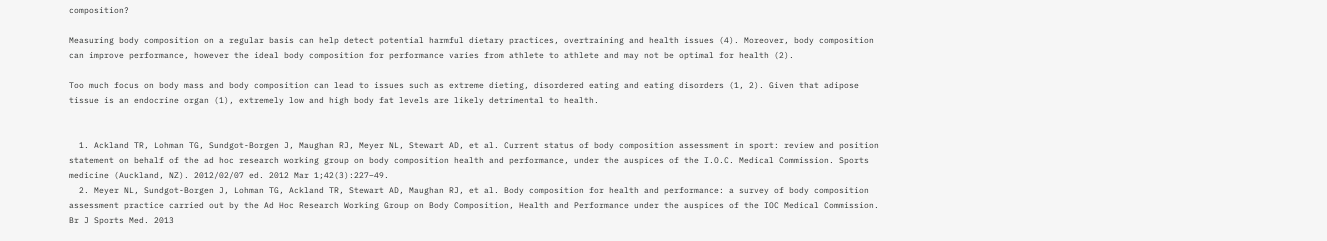composition?

Measuring body composition on a regular basis can help detect potential harmful dietary practices, overtraining and health issues (4). Moreover, body composition can improve performance, however the ideal body composition for performance varies from athlete to athlete and may not be optimal for health (2).

Too much focus on body mass and body composition can lead to issues such as extreme dieting, disordered eating and eating disorders (1, 2). Given that adipose tissue is an endocrine organ (1), extremely low and high body fat levels are likely detrimental to health.


  1. Ackland TR, Lohman TG, Sundgot-Borgen J, Maughan RJ, Meyer NL, Stewart AD, et al. Current status of body composition assessment in sport: review and position statement on behalf of the ad hoc research working group on body composition health and performance, under the auspices of the I.O.C. Medical Commission. Sports medicine (Auckland, NZ). 2012/02/07 ed. 2012 Mar 1;42(3):227–49.
  2. Meyer NL, Sundgot-Borgen J, Lohman TG, Ackland TR, Stewart AD, Maughan RJ, et al. Body composition for health and performance: a survey of body composition assessment practice carried out by the Ad Hoc Research Working Group on Body Composition, Health and Performance under the auspices of the IOC Medical Commission. Br J Sports Med. 2013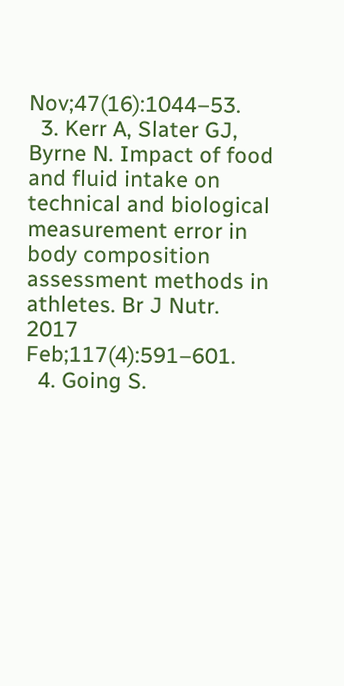Nov;47(16):1044–53.
  3. Kerr A, Slater GJ, Byrne N. Impact of food and fluid intake on technical and biological measurement error in body composition assessment methods in athletes. Br J Nutr. 2017 Feb;117(4):591–601.
  4. Going S.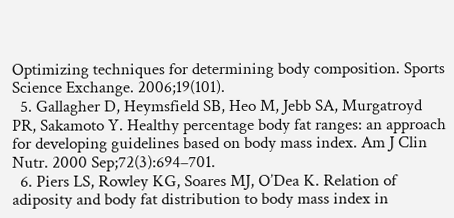Optimizing techniques for determining body composition. Sports Science Exchange. 2006;19(101).
  5. Gallagher D, Heymsfield SB, Heo M, Jebb SA, Murgatroyd PR, Sakamoto Y. Healthy percentage body fat ranges: an approach for developing guidelines based on body mass index. Am J Clin Nutr. 2000 Sep;72(3):694–701.
  6. Piers LS, Rowley KG, Soares MJ, O’Dea K. Relation of adiposity and body fat distribution to body mass index in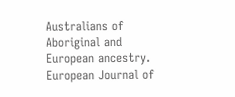Australians of Aboriginal and European ancestry. European Journal of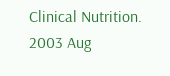Clinical Nutrition. 2003 Aug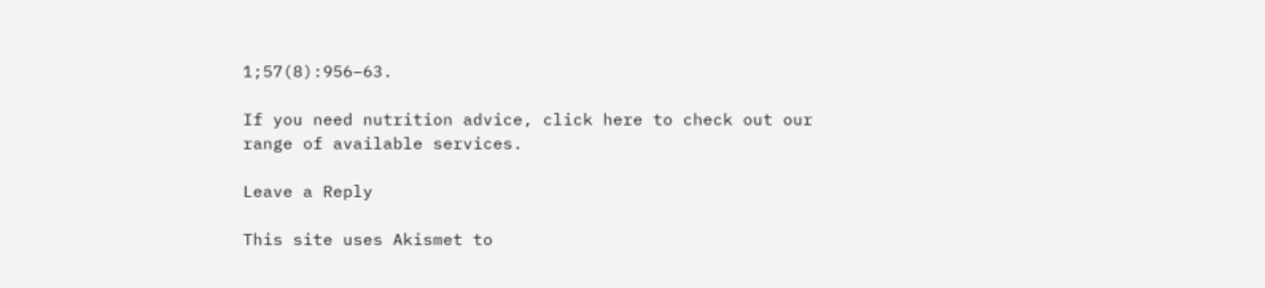1;57(8):956–63.

If you need nutrition advice, click here to check out our range of available services.

Leave a Reply

This site uses Akismet to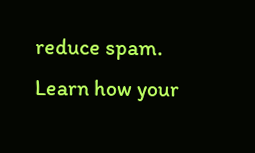reduce spam. Learn how your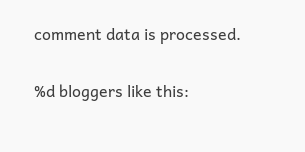comment data is processed.

%d bloggers like this: